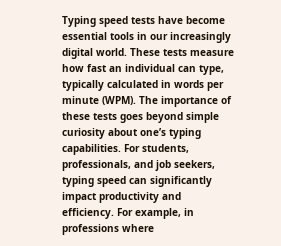Typing speed tests have become essential tools in our increasingly digital world. These tests measure how fast an individual can type, typically calculated in words per minute (WPM). The importance of these tests goes beyond simple curiosity about one’s typing capabilities. For students, professionals, and job seekers, typing speed can significantly impact productivity and efficiency. For example, in professions where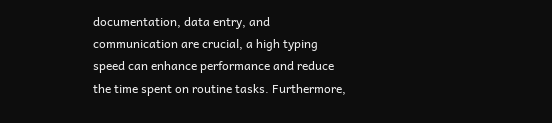documentation, data entry, and communication are crucial, a high typing speed can enhance performance and reduce the time spent on routine tasks. Furthermore,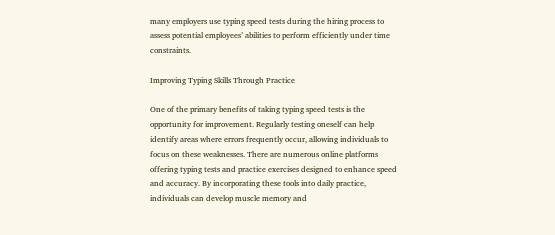many employers use typing speed tests during the hiring process to assess potential employees’ abilities to perform efficiently under time constraints.

Improving Typing Skills Through Practice

One of the primary benefits of taking typing speed tests is the opportunity for improvement. Regularly testing oneself can help identify areas where errors frequently occur, allowing individuals to focus on these weaknesses. There are numerous online platforms offering typing tests and practice exercises designed to enhance speed and accuracy. By incorporating these tools into daily practice, individuals can develop muscle memory and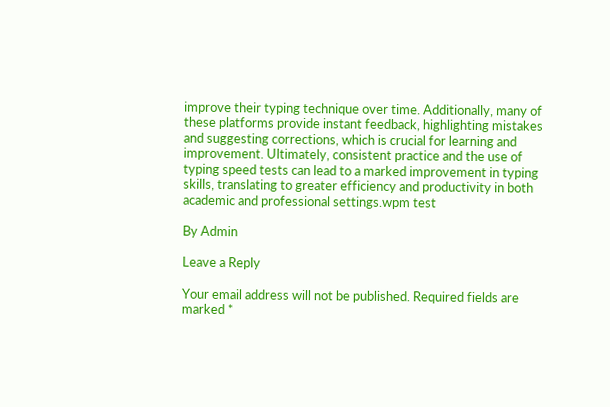improve their typing technique over time. Additionally, many of these platforms provide instant feedback, highlighting mistakes and suggesting corrections, which is crucial for learning and improvement. Ultimately, consistent practice and the use of typing speed tests can lead to a marked improvement in typing skills, translating to greater efficiency and productivity in both academic and professional settings.wpm test

By Admin

Leave a Reply

Your email address will not be published. Required fields are marked *